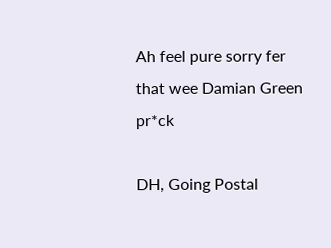Ah feel pure sorry fer that wee Damian Green pr*ck

DH, Going Postal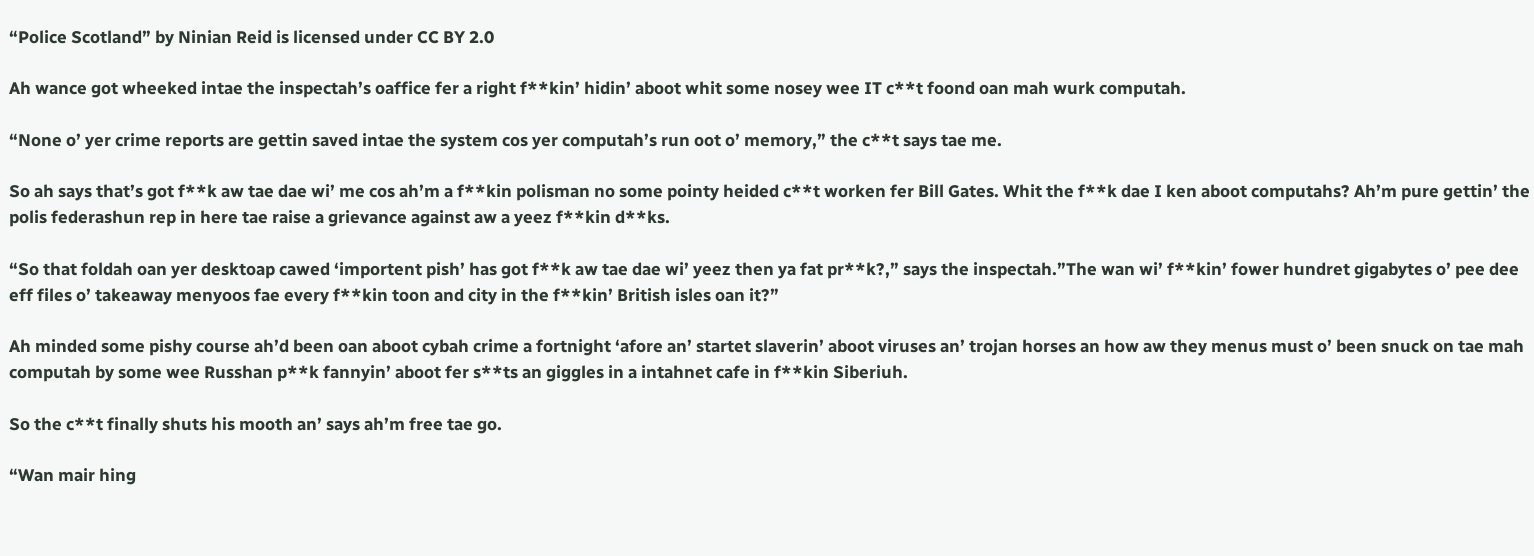“Police Scotland” by Ninian Reid is licensed under CC BY 2.0

Ah wance got wheeked intae the inspectah’s oaffice fer a right f**kin’ hidin’ aboot whit some nosey wee IT c**t foond oan mah wurk computah.

“None o’ yer crime reports are gettin saved intae the system cos yer computah’s run oot o’ memory,” the c**t says tae me.

So ah says that’s got f**k aw tae dae wi’ me cos ah’m a f**kin polisman no some pointy heided c**t worken fer Bill Gates. Whit the f**k dae I ken aboot computahs? Ah’m pure gettin’ the polis federashun rep in here tae raise a grievance against aw a yeez f**kin d**ks.

“So that foldah oan yer desktoap cawed ‘importent pish’ has got f**k aw tae dae wi’ yeez then ya fat pr**k?,” says the inspectah.”The wan wi’ f**kin’ fower hundret gigabytes o’ pee dee eff files o’ takeaway menyoos fae every f**kin toon and city in the f**kin’ British isles oan it?”

Ah minded some pishy course ah’d been oan aboot cybah crime a fortnight ‘afore an’ startet slaverin’ aboot viruses an’ trojan horses an how aw they menus must o’ been snuck on tae mah computah by some wee Russhan p**k fannyin’ aboot fer s**ts an giggles in a intahnet cafe in f**kin Siberiuh.

So the c**t finally shuts his mooth an’ says ah’m free tae go.

“Wan mair hing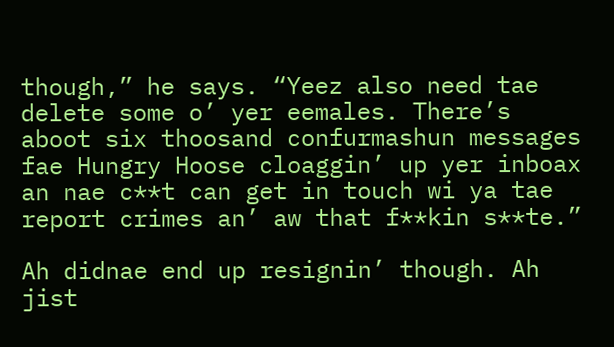though,” he says. “Yeez also need tae delete some o’ yer eemales. There’s aboot six thoosand confurmashun messages fae Hungry Hoose cloaggin’ up yer inboax an nae c**t can get in touch wi ya tae report crimes an’ aw that f**kin s**te.”

Ah didnae end up resignin’ though. Ah jist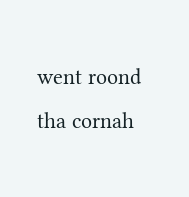went roond tha cornah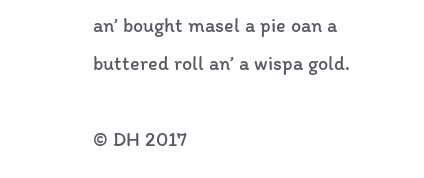an’ bought masel a pie oan a buttered roll an’ a wispa gold.

© DH 2017